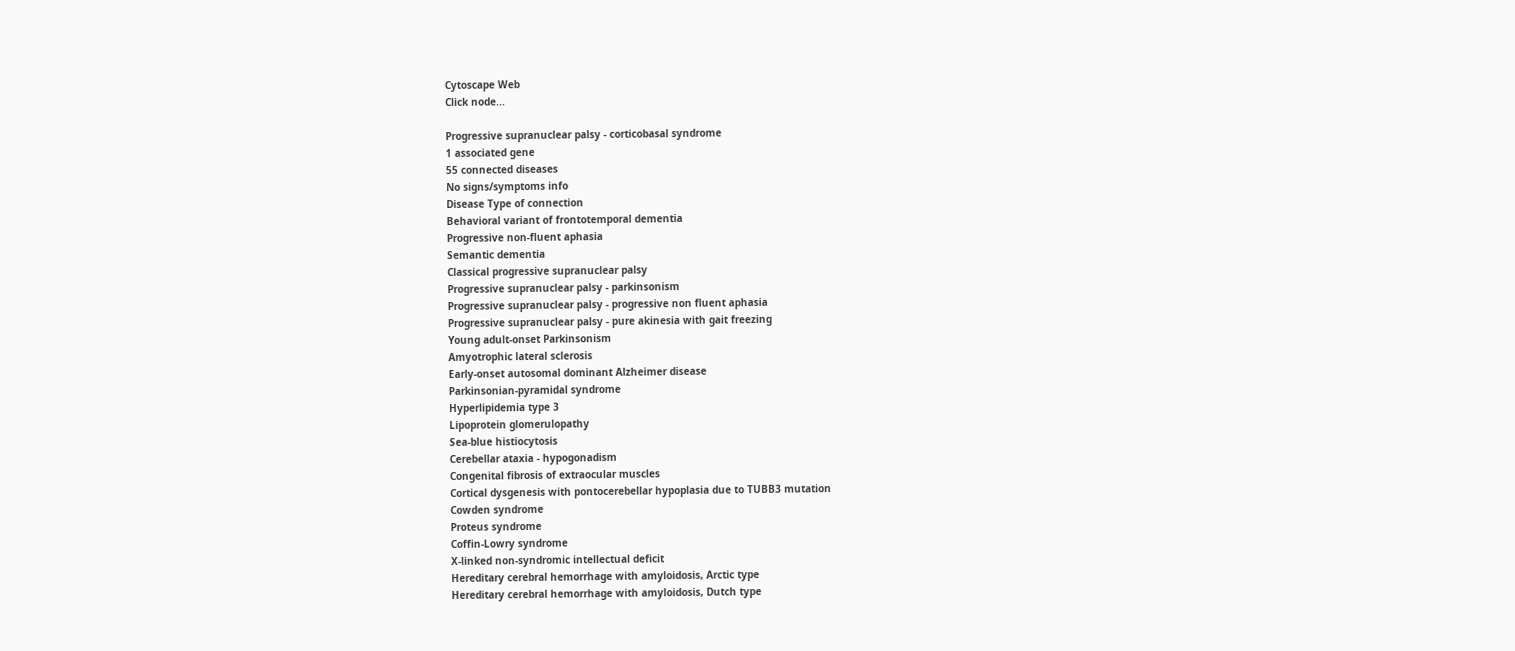Cytoscape Web
Click node...

Progressive supranuclear palsy - corticobasal syndrome
1 associated gene
55 connected diseases
No signs/symptoms info
Disease Type of connection
Behavioral variant of frontotemporal dementia
Progressive non-fluent aphasia
Semantic dementia
Classical progressive supranuclear palsy
Progressive supranuclear palsy - parkinsonism
Progressive supranuclear palsy - progressive non fluent aphasia
Progressive supranuclear palsy - pure akinesia with gait freezing
Young adult-onset Parkinsonism
Amyotrophic lateral sclerosis
Early-onset autosomal dominant Alzheimer disease
Parkinsonian-pyramidal syndrome
Hyperlipidemia type 3
Lipoprotein glomerulopathy
Sea-blue histiocytosis
Cerebellar ataxia - hypogonadism
Congenital fibrosis of extraocular muscles
Cortical dysgenesis with pontocerebellar hypoplasia due to TUBB3 mutation
Cowden syndrome
Proteus syndrome
Coffin-Lowry syndrome
X-linked non-syndromic intellectual deficit
Hereditary cerebral hemorrhage with amyloidosis, Arctic type
Hereditary cerebral hemorrhage with amyloidosis, Dutch type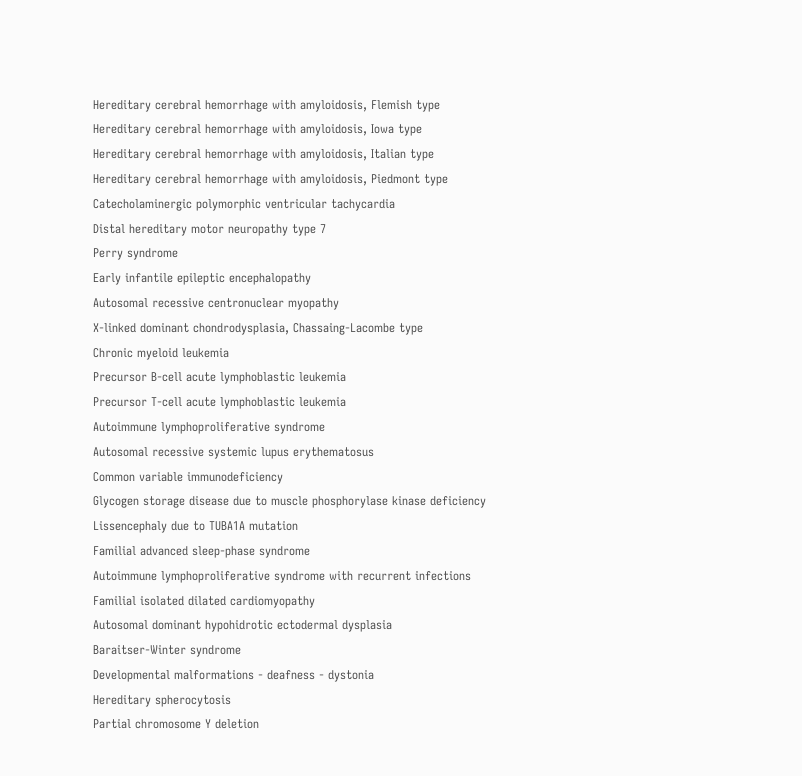Hereditary cerebral hemorrhage with amyloidosis, Flemish type
Hereditary cerebral hemorrhage with amyloidosis, Iowa type
Hereditary cerebral hemorrhage with amyloidosis, Italian type
Hereditary cerebral hemorrhage with amyloidosis, Piedmont type
Catecholaminergic polymorphic ventricular tachycardia
Distal hereditary motor neuropathy type 7
Perry syndrome
Early infantile epileptic encephalopathy
Autosomal recessive centronuclear myopathy
X-linked dominant chondrodysplasia, Chassaing-Lacombe type
Chronic myeloid leukemia
Precursor B-cell acute lymphoblastic leukemia
Precursor T-cell acute lymphoblastic leukemia
Autoimmune lymphoproliferative syndrome
Autosomal recessive systemic lupus erythematosus
Common variable immunodeficiency
Glycogen storage disease due to muscle phosphorylase kinase deficiency
Lissencephaly due to TUBA1A mutation
Familial advanced sleep-phase syndrome
Autoimmune lymphoproliferative syndrome with recurrent infections
Familial isolated dilated cardiomyopathy
Autosomal dominant hypohidrotic ectodermal dysplasia
Baraitser-Winter syndrome
Developmental malformations - deafness - dystonia
Hereditary spherocytosis
Partial chromosome Y deletion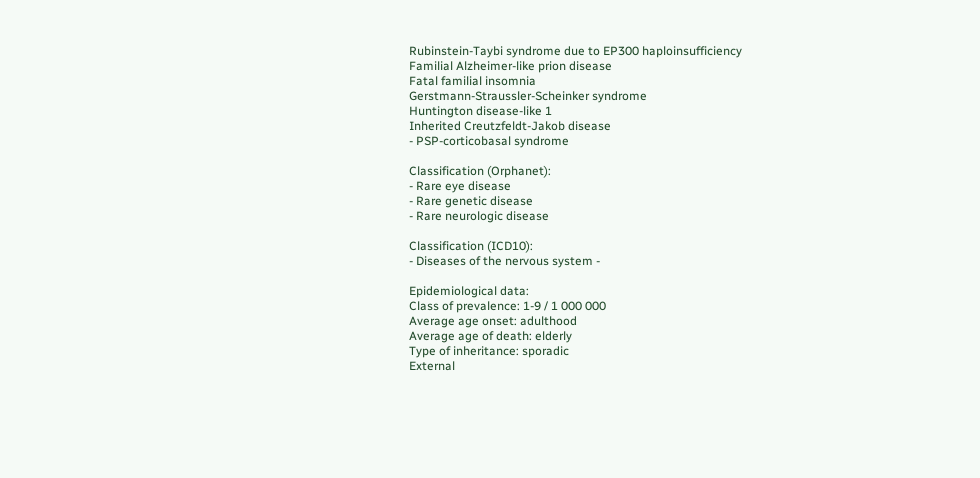Rubinstein-Taybi syndrome due to EP300 haploinsufficiency
Familial Alzheimer-like prion disease
Fatal familial insomnia
Gerstmann-Straussler-Scheinker syndrome
Huntington disease-like 1
Inherited Creutzfeldt-Jakob disease
- PSP-corticobasal syndrome

Classification (Orphanet):
- Rare eye disease
- Rare genetic disease
- Rare neurologic disease

Classification (ICD10):
- Diseases of the nervous system -

Epidemiological data:
Class of prevalence: 1-9 / 1 000 000
Average age onset: adulthood
Average age of death: elderly
Type of inheritance: sporadic
External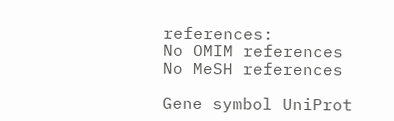references:
No OMIM references
No MeSH references

Gene symbol UniProt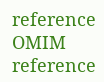reference OMIM reference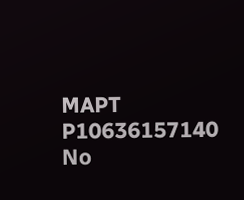MAPT P10636157140
No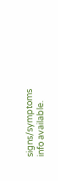signs/symptoms info available.